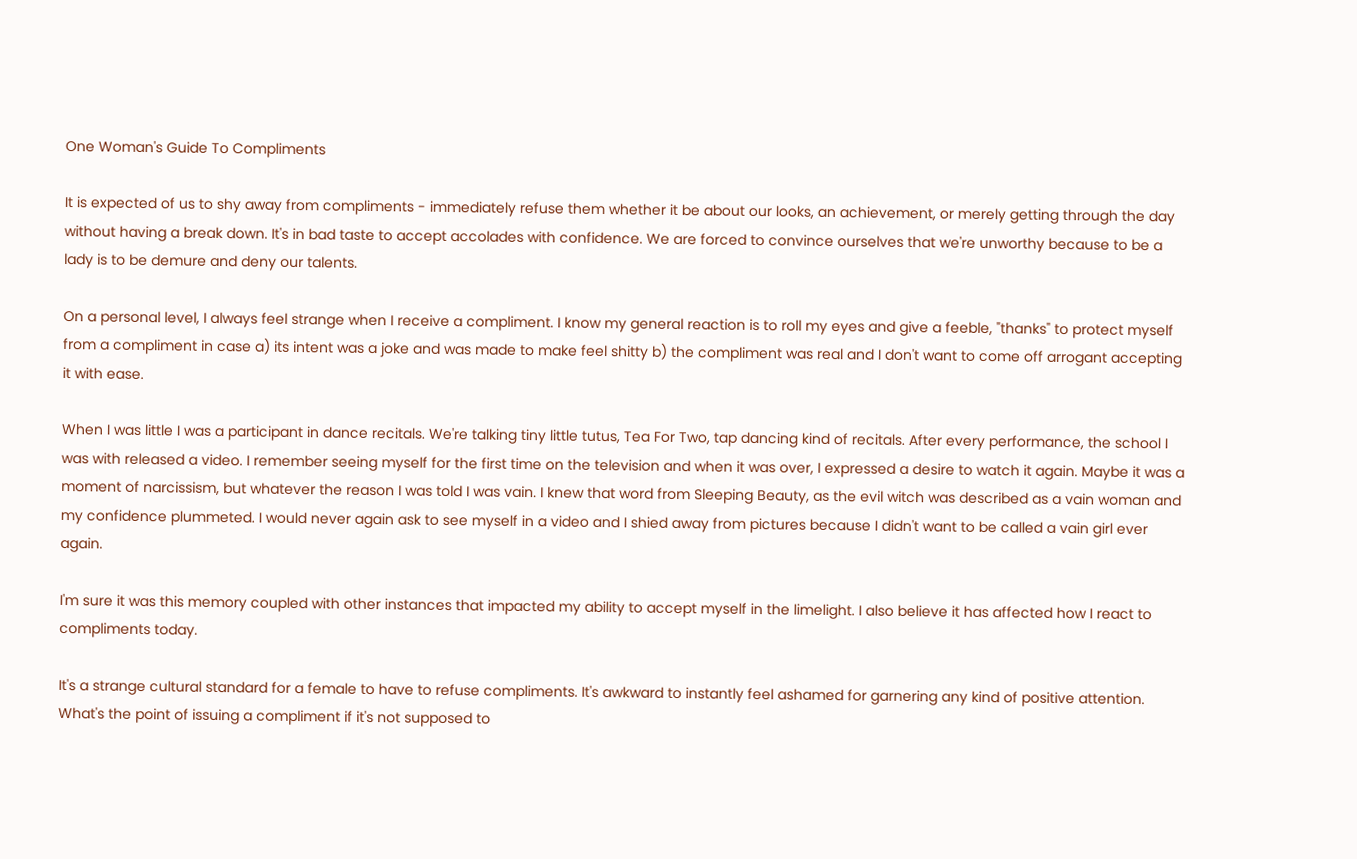One Woman's Guide To Compliments

It is expected of us to shy away from compliments - immediately refuse them whether it be about our looks, an achievement, or merely getting through the day without having a break down. It's in bad taste to accept accolades with confidence. We are forced to convince ourselves that we're unworthy because to be a lady is to be demure and deny our talents.

On a personal level, I always feel strange when I receive a compliment. I know my general reaction is to roll my eyes and give a feeble, "thanks" to protect myself from a compliment in case a) its intent was a joke and was made to make feel shitty b) the compliment was real and I don't want to come off arrogant accepting it with ease.

When I was little I was a participant in dance recitals. We're talking tiny little tutus, Tea For Two, tap dancing kind of recitals. After every performance, the school I was with released a video. I remember seeing myself for the first time on the television and when it was over, I expressed a desire to watch it again. Maybe it was a moment of narcissism, but whatever the reason I was told I was vain. I knew that word from Sleeping Beauty, as the evil witch was described as a vain woman and my confidence plummeted. I would never again ask to see myself in a video and I shied away from pictures because I didn't want to be called a vain girl ever again.

I'm sure it was this memory coupled with other instances that impacted my ability to accept myself in the limelight. I also believe it has affected how I react to compliments today.

It's a strange cultural standard for a female to have to refuse compliments. It's awkward to instantly feel ashamed for garnering any kind of positive attention. What's the point of issuing a compliment if it's not supposed to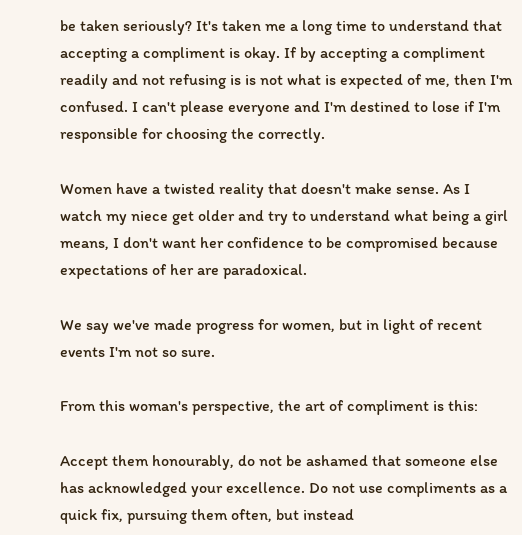be taken seriously? It's taken me a long time to understand that accepting a compliment is okay. If by accepting a compliment readily and not refusing is is not what is expected of me, then I'm confused. I can't please everyone and I'm destined to lose if I'm responsible for choosing the correctly.

Women have a twisted reality that doesn't make sense. As I watch my niece get older and try to understand what being a girl means, I don't want her confidence to be compromised because expectations of her are paradoxical.

We say we've made progress for women, but in light of recent events I'm not so sure.

From this woman's perspective, the art of compliment is this:

Accept them honourably, do not be ashamed that someone else has acknowledged your excellence. Do not use compliments as a quick fix, pursuing them often, but instead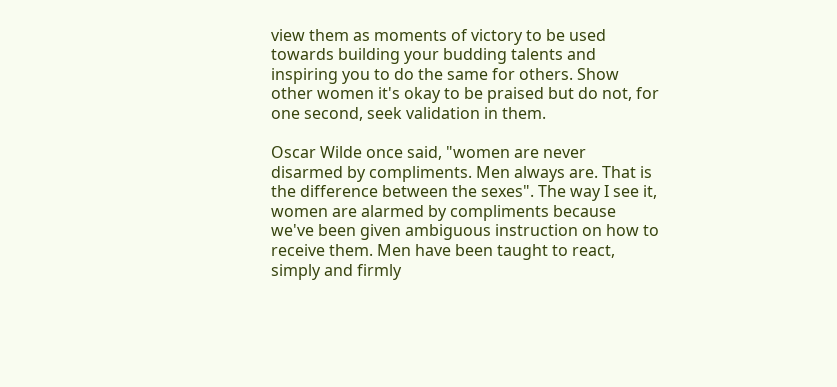view them as moments of victory to be used towards building your budding talents and inspiring you to do the same for others. Show other women it's okay to be praised but do not, for one second, seek validation in them.

Oscar Wilde once said, "women are never disarmed by compliments. Men always are. That is the difference between the sexes". The way I see it, women are alarmed by compliments because we've been given ambiguous instruction on how to receive them. Men have been taught to react, simply and firmly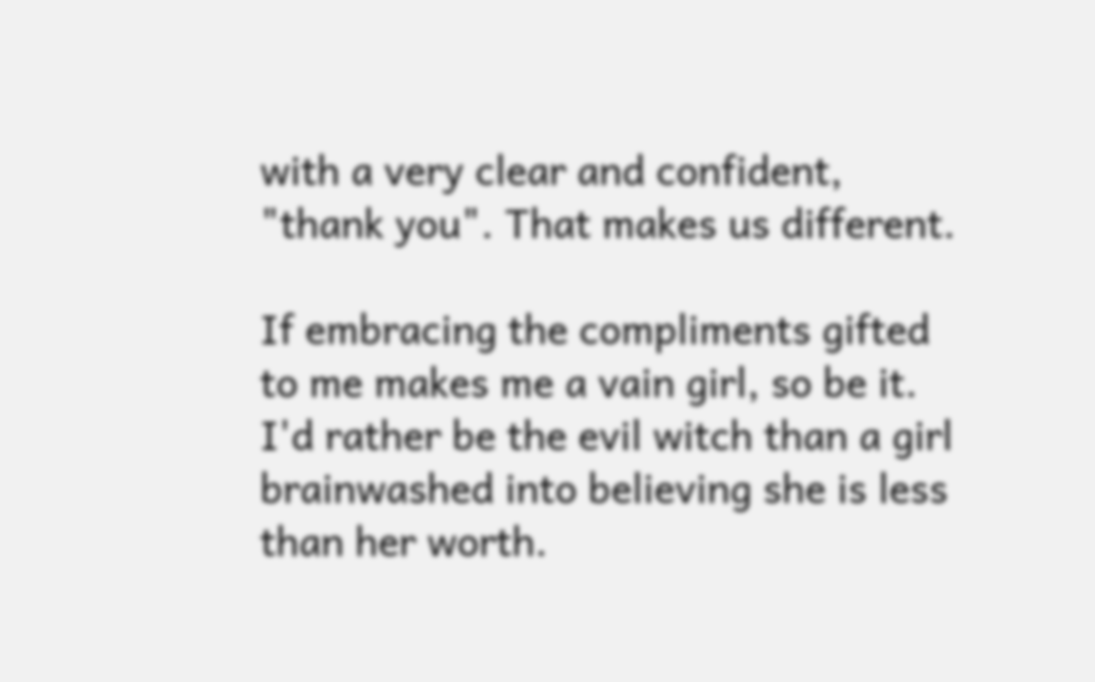with a very clear and confident, "thank you". That makes us different.

If embracing the compliments gifted to me makes me a vain girl, so be it. I'd rather be the evil witch than a girl brainwashed into believing she is less than her worth.